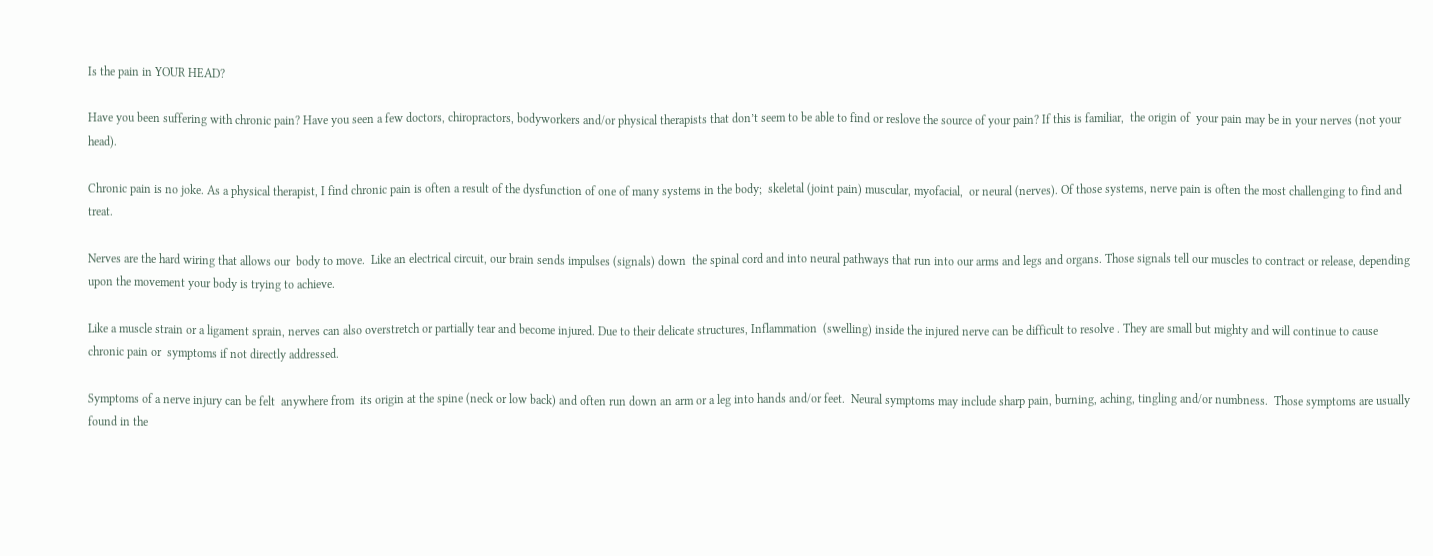Is the pain in YOUR HEAD?

Have you been suffering with chronic pain? Have you seen a few doctors, chiropractors, bodyworkers and/or physical therapists that don’t seem to be able to find or reslove the source of your pain? If this is familiar,  the origin of  your pain may be in your nerves (not your head).

Chronic pain is no joke. As a physical therapist, I find chronic pain is often a result of the dysfunction of one of many systems in the body;  skeletal (joint pain) muscular, myofacial,  or neural (nerves). Of those systems, nerve pain is often the most challenging to find and  treat.

Nerves are the hard wiring that allows our  body to move.  Like an electrical circuit, our brain sends impulses (signals) down  the spinal cord and into neural pathways that run into our arms and legs and organs. Those signals tell our muscles to contract or release, depending upon the movement your body is trying to achieve.

Like a muscle strain or a ligament sprain, nerves can also overstretch or partially tear and become injured. Due to their delicate structures, Inflammation  (swelling) inside the injured nerve can be difficult to resolve . They are small but mighty and will continue to cause chronic pain or  symptoms if not directly addressed.

Symptoms of a nerve injury can be felt  anywhere from  its origin at the spine (neck or low back) and often run down an arm or a leg into hands and/or feet.  Neural symptoms may include sharp pain, burning, aching, tingling and/or numbness.  Those symptoms are usually found in the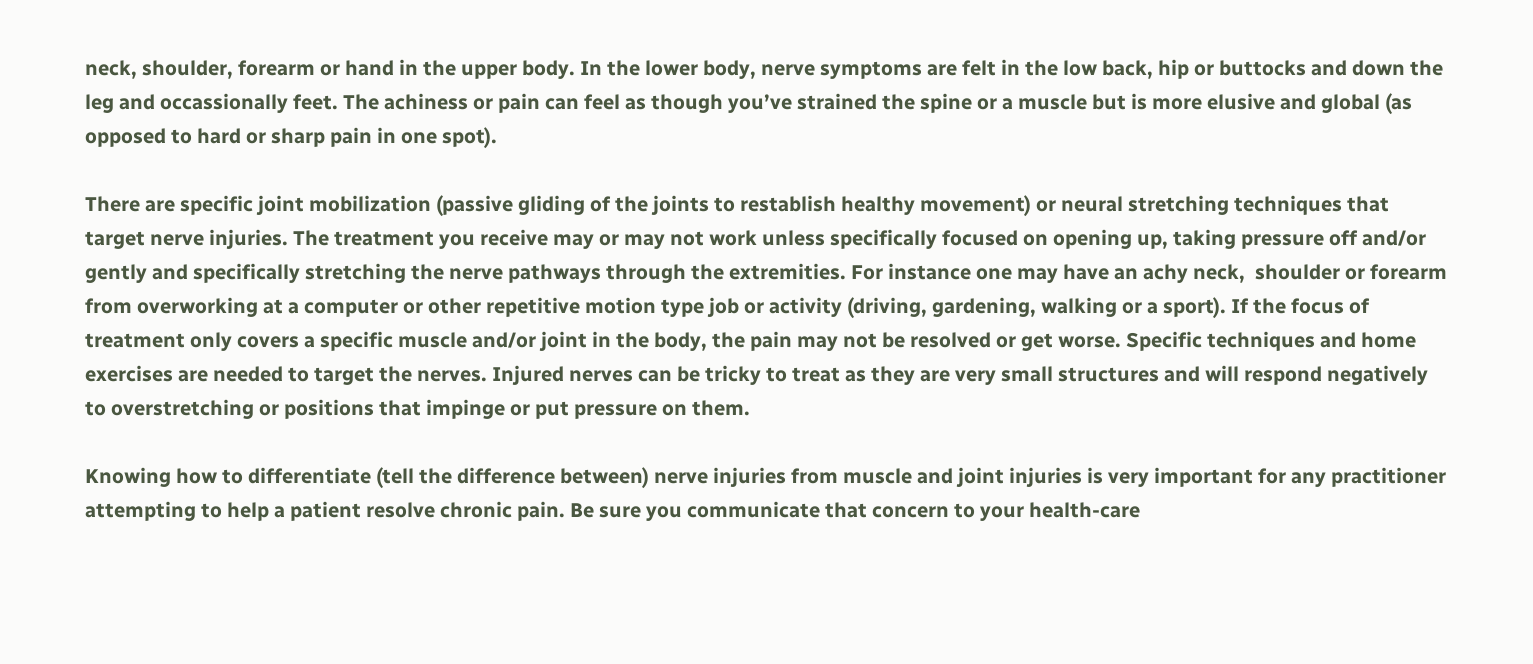neck, shoulder, forearm or hand in the upper body. In the lower body, nerve symptoms are felt in the low back, hip or buttocks and down the leg and occassionally feet. The achiness or pain can feel as though you’ve strained the spine or a muscle but is more elusive and global (as opposed to hard or sharp pain in one spot).

There are specific joint mobilization (passive gliding of the joints to restablish healthy movement) or neural stretching techniques that target nerve injuries. The treatment you receive may or may not work unless specifically focused on opening up, taking pressure off and/or gently and specifically stretching the nerve pathways through the extremities. For instance one may have an achy neck,  shoulder or forearm from overworking at a computer or other repetitive motion type job or activity (driving, gardening, walking or a sport). If the focus of treatment only covers a specific muscle and/or joint in the body, the pain may not be resolved or get worse. Specific techniques and home exercises are needed to target the nerves. Injured nerves can be tricky to treat as they are very small structures and will respond negatively to overstretching or positions that impinge or put pressure on them.

Knowing how to differentiate (tell the difference between) nerve injuries from muscle and joint injuries is very important for any practitioner attempting to help a patient resolve chronic pain. Be sure you communicate that concern to your health-care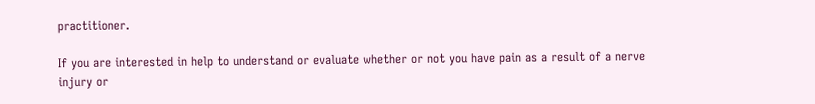practitioner.

If you are interested in help to understand or evaluate whether or not you have pain as a result of a nerve injury or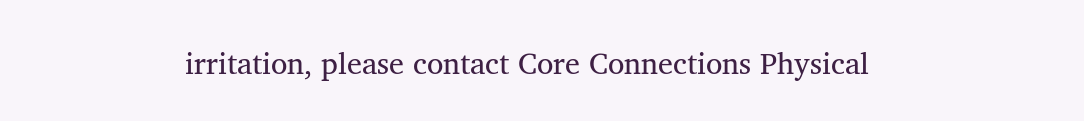irritation, please contact Core Connections Physical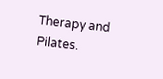Therapy and Pilates.